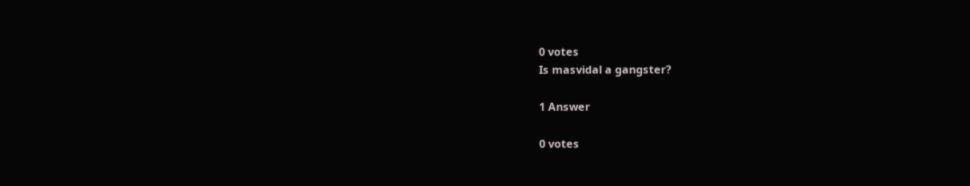0 votes
Is masvidal a gangster?

1 Answer

0 votes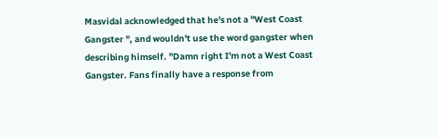Masvidal acknowledged that he's not a "West Coast Gangster ", and wouldn't use the word gangster when describing himself. "Damn right I'm not a West Coast Gangster. Fans finally have a response from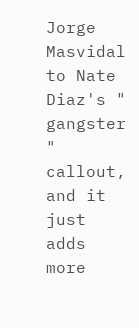Jorge Masvidal to Nate Diaz's " gangster " callout, and it just adds more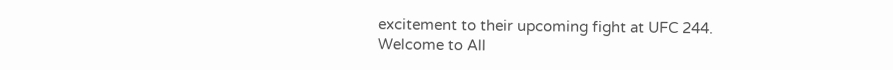excitement to their upcoming fight at UFC 244.
Welcome to All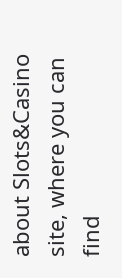about Slots&Casino site, where you can find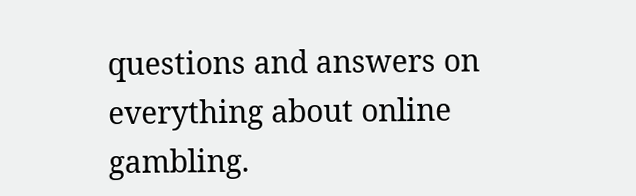questions and answers on everything about online gambling.